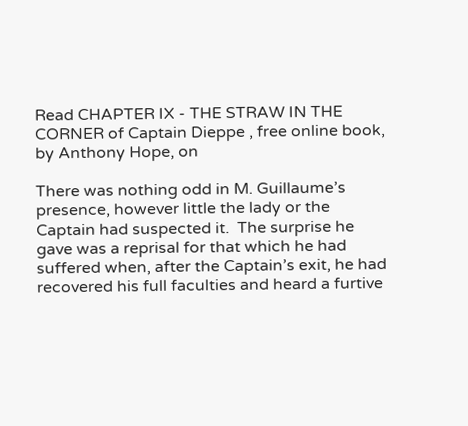Read CHAPTER IX - THE STRAW IN THE CORNER of Captain Dieppe , free online book, by Anthony Hope, on

There was nothing odd in M. Guillaume’s presence, however little the lady or the Captain had suspected it.  The surprise he gave was a reprisal for that which he had suffered when, after the Captain’s exit, he had recovered his full faculties and heard a furtive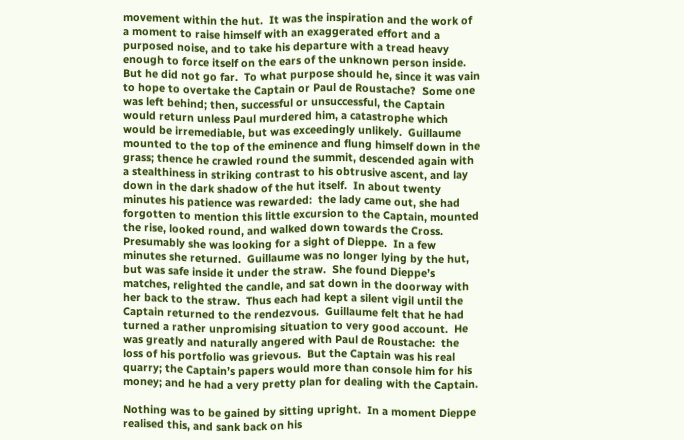movement within the hut.  It was the inspiration and the work of a moment to raise himself with an exaggerated effort and a purposed noise, and to take his departure with a tread heavy enough to force itself on the ears of the unknown person inside.  But he did not go far.  To what purpose should he, since it was vain to hope to overtake the Captain or Paul de Roustache?  Some one was left behind; then, successful or unsuccessful, the Captain would return unless Paul murdered him, a catastrophe which would be irremediable, but was exceedingly unlikely.  Guillaume mounted to the top of the eminence and flung himself down in the grass; thence he crawled round the summit, descended again with a stealthiness in striking contrast to his obtrusive ascent, and lay down in the dark shadow of the hut itself.  In about twenty minutes his patience was rewarded:  the lady came out, she had forgotten to mention this little excursion to the Captain, mounted the rise, looked round, and walked down towards the Cross.  Presumably she was looking for a sight of Dieppe.  In a few minutes she returned.  Guillaume was no longer lying by the hut, but was safe inside it under the straw.  She found Dieppe’s matches, relighted the candle, and sat down in the doorway with her back to the straw.  Thus each had kept a silent vigil until the Captain returned to the rendezvous.  Guillaume felt that he had turned a rather unpromising situation to very good account.  He was greatly and naturally angered with Paul de Roustache:  the loss of his portfolio was grievous.  But the Captain was his real quarry; the Captain’s papers would more than console him for his money; and he had a very pretty plan for dealing with the Captain.

Nothing was to be gained by sitting upright.  In a moment Dieppe realised this, and sank back on his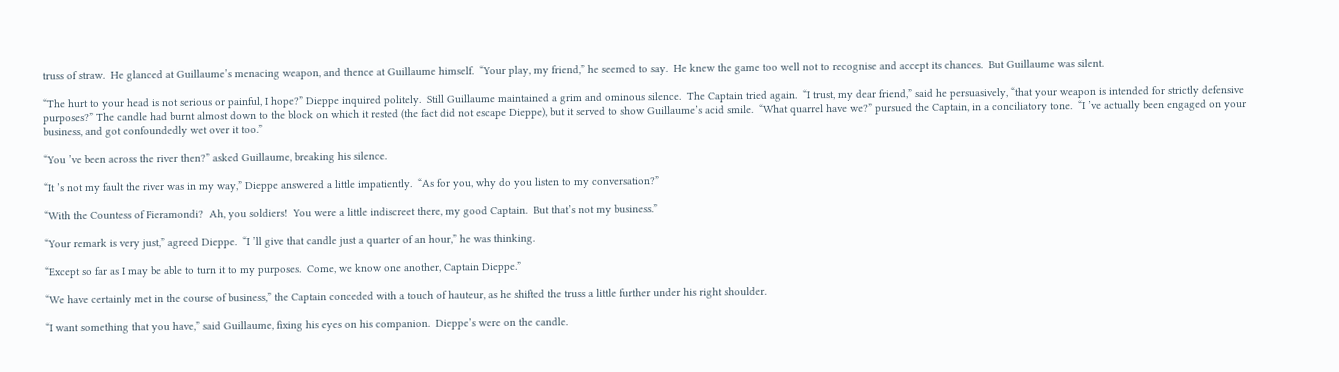truss of straw.  He glanced at Guillaume’s menacing weapon, and thence at Guillaume himself.  “Your play, my friend,” he seemed to say.  He knew the game too well not to recognise and accept its chances.  But Guillaume was silent.

“The hurt to your head is not serious or painful, I hope?” Dieppe inquired politely.  Still Guillaume maintained a grim and ominous silence.  The Captain tried again.  “I trust, my dear friend,” said he persuasively, “that your weapon is intended for strictly defensive purposes?” The candle had burnt almost down to the block on which it rested (the fact did not escape Dieppe), but it served to show Guillaume’s acid smile.  “What quarrel have we?” pursued the Captain, in a conciliatory tone.  “I ’ve actually been engaged on your business, and got confoundedly wet over it too.”

“You ’ve been across the river then?” asked Guillaume, breaking his silence.

“It ’s not my fault the river was in my way,” Dieppe answered a little impatiently.  “As for you, why do you listen to my conversation?”

“With the Countess of Fieramondi?  Ah, you soldiers!  You were a little indiscreet there, my good Captain.  But that’s not my business.”

“Your remark is very just,” agreed Dieppe.  “I ’ll give that candle just a quarter of an hour,” he was thinking.

“Except so far as I may be able to turn it to my purposes.  Come, we know one another, Captain Dieppe.”

“We have certainly met in the course of business,” the Captain conceded with a touch of hauteur, as he shifted the truss a little further under his right shoulder.

“I want something that you have,” said Guillaume, fixing his eyes on his companion.  Dieppe’s were on the candle.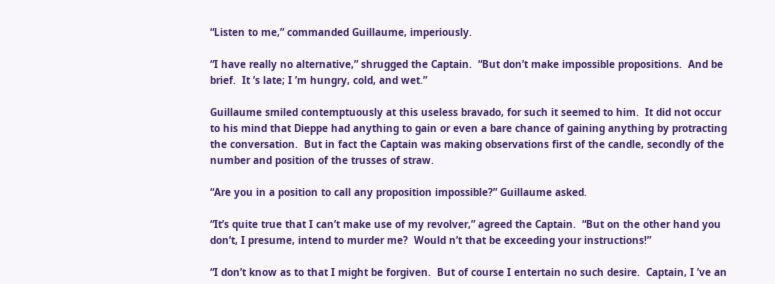“Listen to me,” commanded Guillaume, imperiously.

“I have really no alternative,” shrugged the Captain.  “But don’t make impossible propositions.  And be brief.  It ’s late; I ’m hungry, cold, and wet.”

Guillaume smiled contemptuously at this useless bravado, for such it seemed to him.  It did not occur to his mind that Dieppe had anything to gain or even a bare chance of gaining anything by protracting the conversation.  But in fact the Captain was making observations first of the candle, secondly of the number and position of the trusses of straw.

“Are you in a position to call any proposition impossible?” Guillaume asked.

“It’s quite true that I can’t make use of my revolver,” agreed the Captain.  “But on the other hand you don’t, I presume, intend to murder me?  Would n’t that be exceeding your instructions!”

“I don’t know as to that I might be forgiven.  But of course I entertain no such desire.  Captain, I ’ve an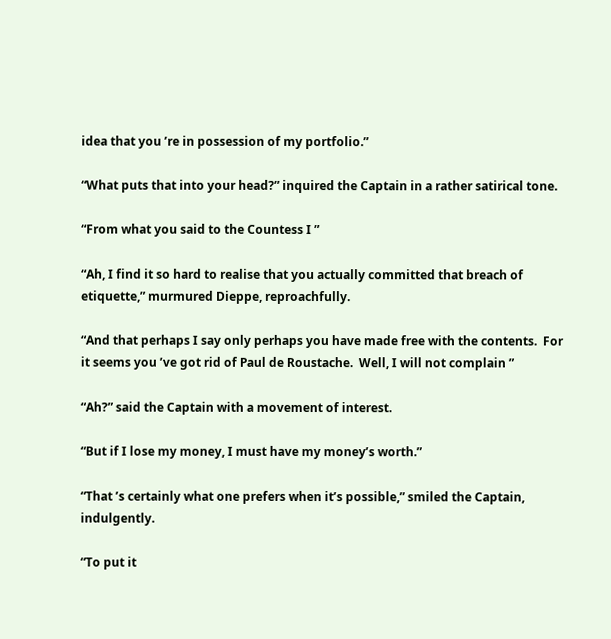idea that you ’re in possession of my portfolio.”

“What puts that into your head?” inquired the Captain in a rather satirical tone.

“From what you said to the Countess I ”

“Ah, I find it so hard to realise that you actually committed that breach of etiquette,” murmured Dieppe, reproachfully.

“And that perhaps I say only perhaps you have made free with the contents.  For it seems you ’ve got rid of Paul de Roustache.  Well, I will not complain ”

“Ah?” said the Captain with a movement of interest.

“But if I lose my money, I must have my money’s worth.”

“That ’s certainly what one prefers when it’s possible,” smiled the Captain, indulgently.

“To put it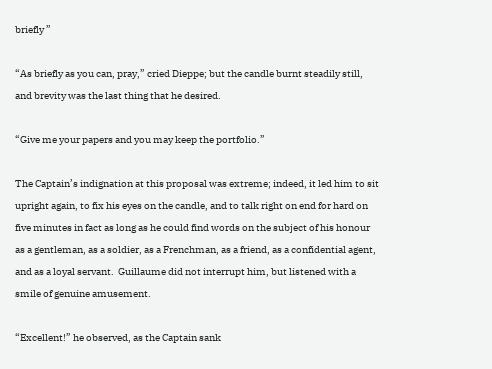briefly ”

“As briefly as you can, pray,” cried Dieppe; but the candle burnt steadily still, and brevity was the last thing that he desired.

“Give me your papers and you may keep the portfolio.”

The Captain’s indignation at this proposal was extreme; indeed, it led him to sit upright again, to fix his eyes on the candle, and to talk right on end for hard on five minutes in fact as long as he could find words on the subject of his honour as a gentleman, as a soldier, as a Frenchman, as a friend, as a confidential agent, and as a loyal servant.  Guillaume did not interrupt him, but listened with a smile of genuine amusement.

“Excellent!” he observed, as the Captain sank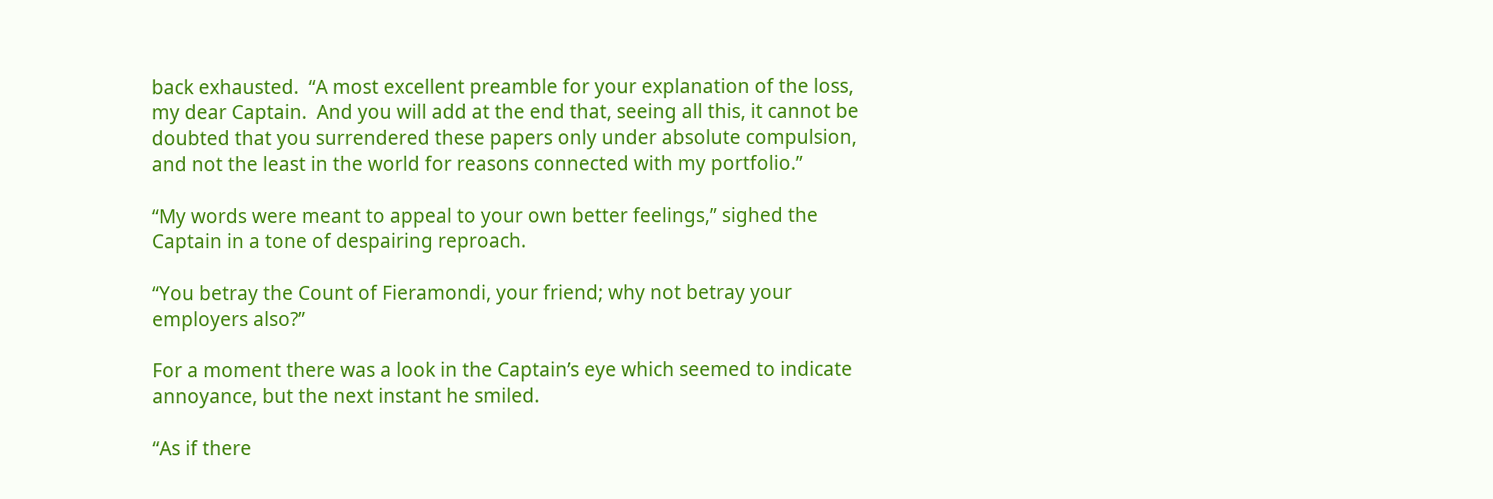back exhausted.  “A most excellent preamble for your explanation of the loss, my dear Captain.  And you will add at the end that, seeing all this, it cannot be doubted that you surrendered these papers only under absolute compulsion, and not the least in the world for reasons connected with my portfolio.”

“My words were meant to appeal to your own better feelings,” sighed the Captain in a tone of despairing reproach.

“You betray the Count of Fieramondi, your friend; why not betray your employers also?”

For a moment there was a look in the Captain’s eye which seemed to indicate annoyance, but the next instant he smiled.

“As if there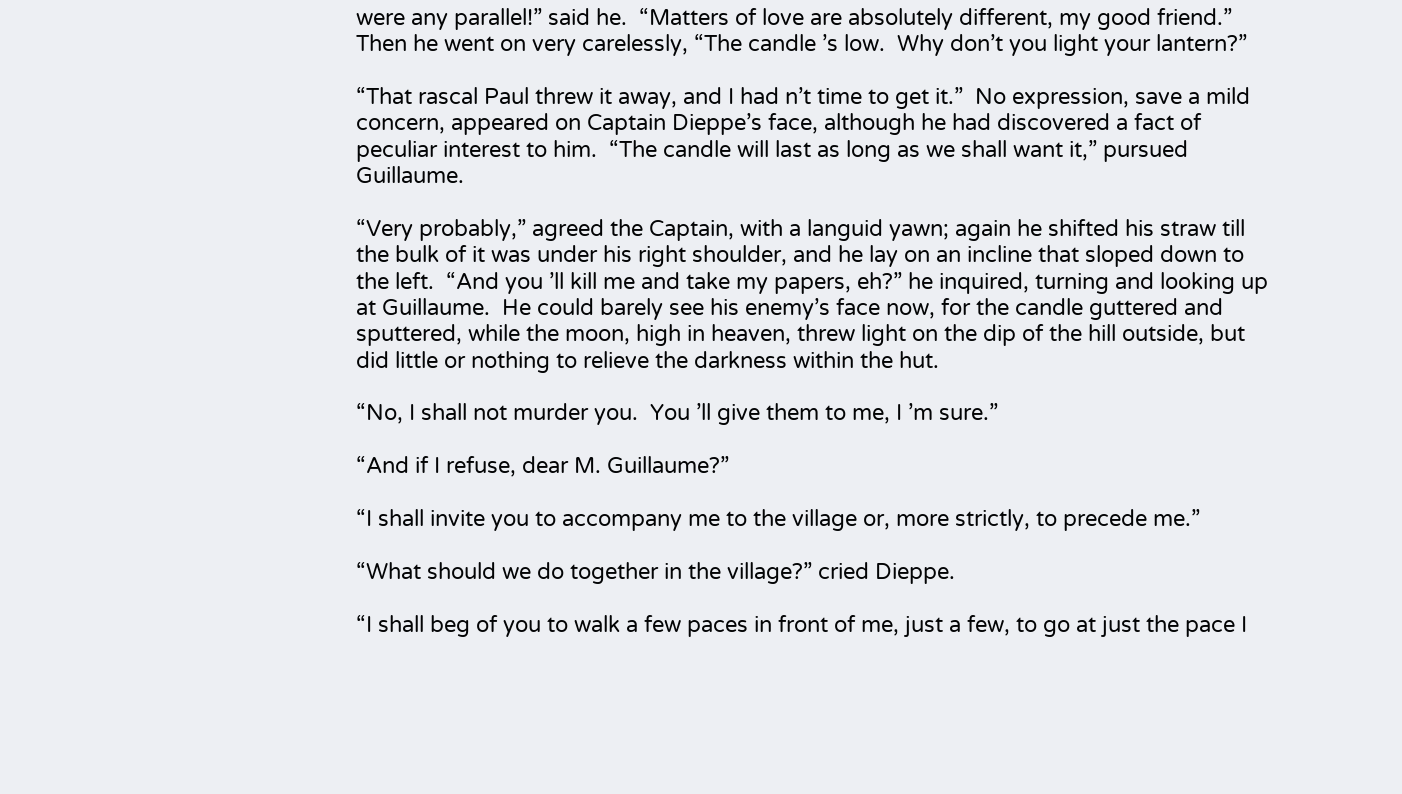were any parallel!” said he.  “Matters of love are absolutely different, my good friend.”  Then he went on very carelessly, “The candle ’s low.  Why don’t you light your lantern?”

“That rascal Paul threw it away, and I had n’t time to get it.”  No expression, save a mild concern, appeared on Captain Dieppe’s face, although he had discovered a fact of peculiar interest to him.  “The candle will last as long as we shall want it,” pursued Guillaume.

“Very probably,” agreed the Captain, with a languid yawn; again he shifted his straw till the bulk of it was under his right shoulder, and he lay on an incline that sloped down to the left.  “And you ’ll kill me and take my papers, eh?” he inquired, turning and looking up at Guillaume.  He could barely see his enemy’s face now, for the candle guttered and sputtered, while the moon, high in heaven, threw light on the dip of the hill outside, but did little or nothing to relieve the darkness within the hut.

“No, I shall not murder you.  You ’ll give them to me, I ’m sure.”

“And if I refuse, dear M. Guillaume?”

“I shall invite you to accompany me to the village or, more strictly, to precede me.”

“What should we do together in the village?” cried Dieppe.

“I shall beg of you to walk a few paces in front of me, just a few, to go at just the pace I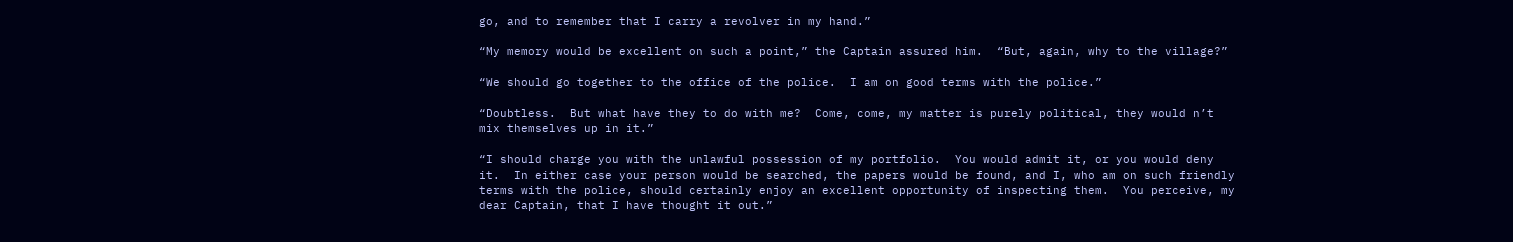go, and to remember that I carry a revolver in my hand.”

“My memory would be excellent on such a point,” the Captain assured him.  “But, again, why to the village?”

“We should go together to the office of the police.  I am on good terms with the police.”

“Doubtless.  But what have they to do with me?  Come, come, my matter is purely political, they would n’t mix themselves up in it.”

“I should charge you with the unlawful possession of my portfolio.  You would admit it, or you would deny it.  In either case your person would be searched, the papers would be found, and I, who am on such friendly terms with the police, should certainly enjoy an excellent opportunity of inspecting them.  You perceive, my dear Captain, that I have thought it out.”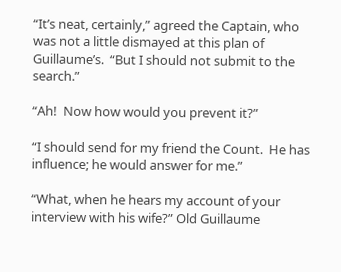“It’s neat, certainly,” agreed the Captain, who was not a little dismayed at this plan of Guillaume’s.  “But I should not submit to the search.”

“Ah!  Now how would you prevent it?”

“I should send for my friend the Count.  He has influence; he would answer for me.”

“What, when he hears my account of your interview with his wife?” Old Guillaume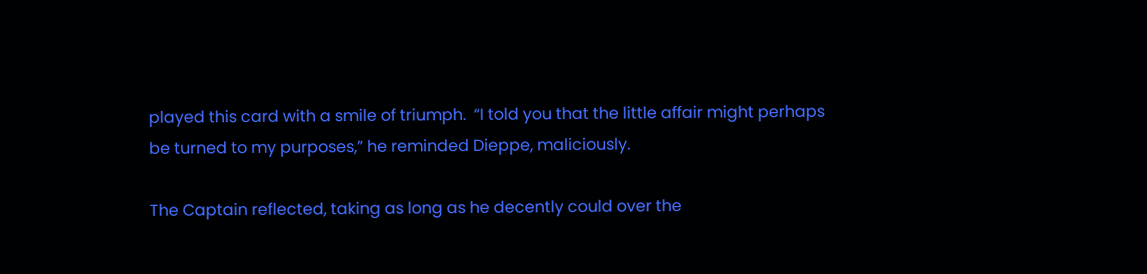played this card with a smile of triumph.  “I told you that the little affair might perhaps be turned to my purposes,” he reminded Dieppe, maliciously.

The Captain reflected, taking as long as he decently could over the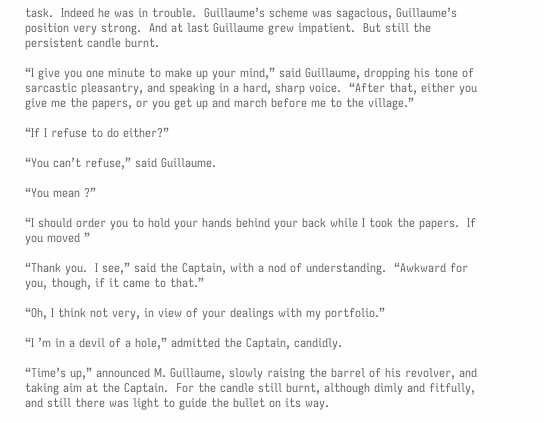task.  Indeed he was in trouble.  Guillaume’s scheme was sagacious, Guillaume’s position very strong.  And at last Guillaume grew impatient.  But still the persistent candle burnt.

“I give you one minute to make up your mind,” said Guillaume, dropping his tone of sarcastic pleasantry, and speaking in a hard, sharp voice.  “After that, either you give me the papers, or you get up and march before me to the village.”

“If I refuse to do either?”

“You can’t refuse,” said Guillaume.

“You mean ?”

“I should order you to hold your hands behind your back while I took the papers.  If you moved ”

“Thank you.  I see,” said the Captain, with a nod of understanding.  “Awkward for you, though, if it came to that.”

“Oh, I think not very, in view of your dealings with my portfolio.”

“I ’m in a devil of a hole,” admitted the Captain, candidly.

“Time’s up,” announced M. Guillaume, slowly raising the barrel of his revolver, and taking aim at the Captain.  For the candle still burnt, although dimly and fitfully, and still there was light to guide the bullet on its way.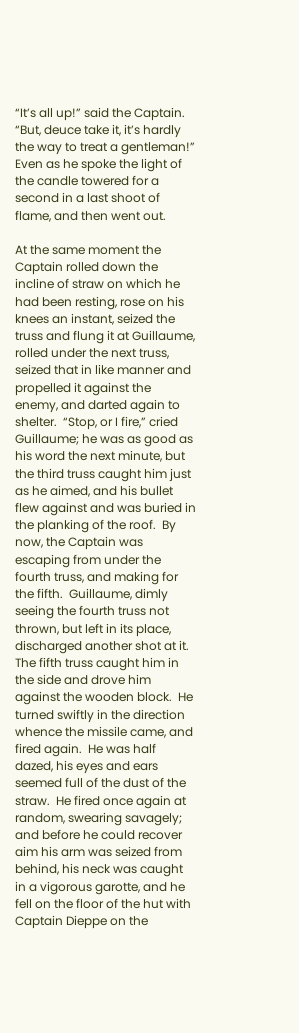“It’s all up!” said the Captain.  “But, deuce take it, it’s hardly the way to treat a gentleman!” Even as he spoke the light of the candle towered for a second in a last shoot of flame, and then went out.

At the same moment the Captain rolled down the incline of straw on which he had been resting, rose on his knees an instant, seized the truss and flung it at Guillaume, rolled under the next truss, seized that in like manner and propelled it against the enemy, and darted again to shelter.  “Stop, or I fire,” cried Guillaume; he was as good as his word the next minute, but the third truss caught him just as he aimed, and his bullet flew against and was buried in the planking of the roof.  By now, the Captain was escaping from under the fourth truss, and making for the fifth.  Guillaume, dimly seeing the fourth truss not thrown, but left in its place, discharged another shot at it.  The fifth truss caught him in the side and drove him against the wooden block.  He turned swiftly in the direction whence the missile came, and fired again.  He was half dazed, his eyes and ears seemed full of the dust of the straw.  He fired once again at random, swearing savagely; and before he could recover aim his arm was seized from behind, his neck was caught in a vigorous garotte, and he fell on the floor of the hut with Captain Dieppe on the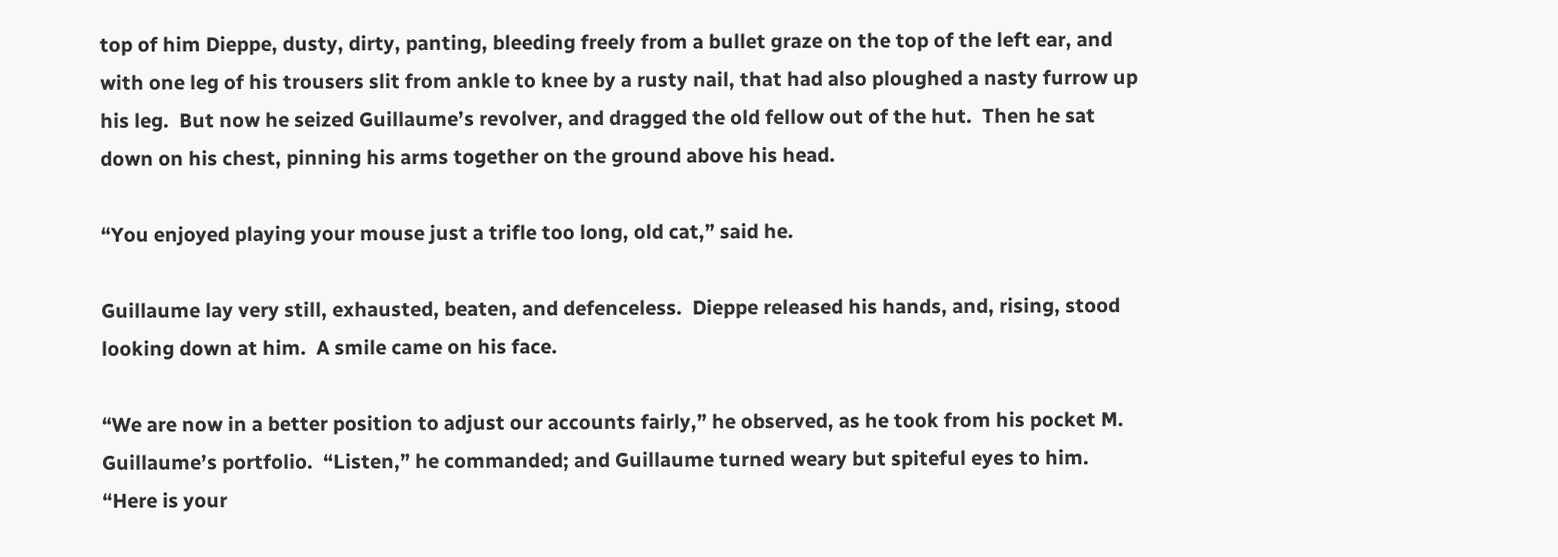top of him Dieppe, dusty, dirty, panting, bleeding freely from a bullet graze on the top of the left ear, and with one leg of his trousers slit from ankle to knee by a rusty nail, that had also ploughed a nasty furrow up his leg.  But now he seized Guillaume’s revolver, and dragged the old fellow out of the hut.  Then he sat down on his chest, pinning his arms together on the ground above his head.

“You enjoyed playing your mouse just a trifle too long, old cat,” said he.

Guillaume lay very still, exhausted, beaten, and defenceless.  Dieppe released his hands, and, rising, stood looking down at him.  A smile came on his face.

“We are now in a better position to adjust our accounts fairly,” he observed, as he took from his pocket M. Guillaume’s portfolio.  “Listen,” he commanded; and Guillaume turned weary but spiteful eyes to him.  “Here is your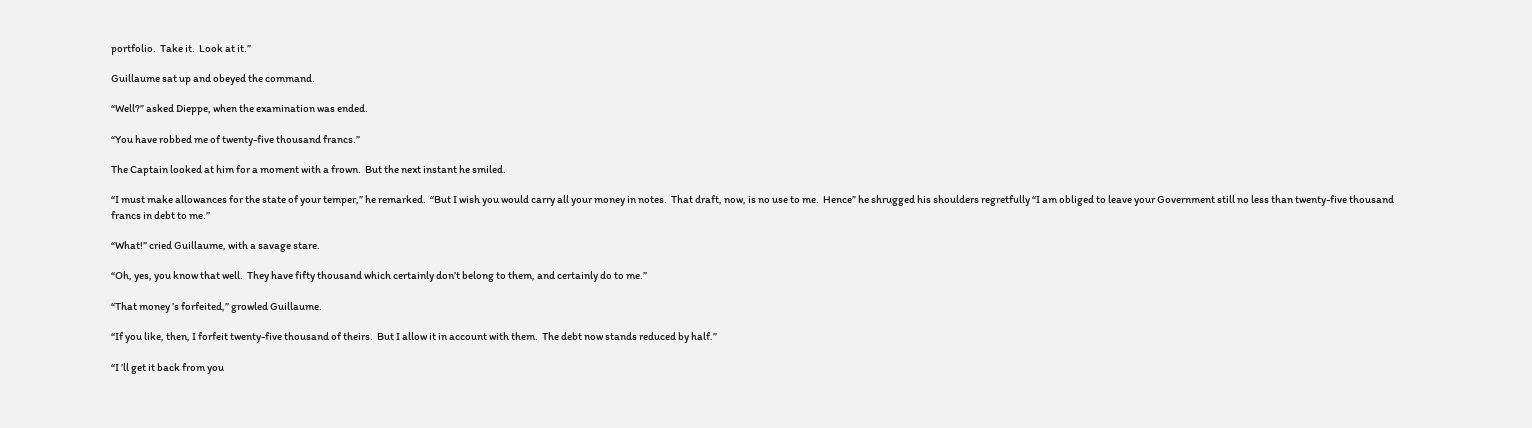portfolio.  Take it.  Look at it.”

Guillaume sat up and obeyed the command.

“Well?” asked Dieppe, when the examination was ended.

“You have robbed me of twenty-five thousand francs.”

The Captain looked at him for a moment with a frown.  But the next instant he smiled.

“I must make allowances for the state of your temper,” he remarked.  “But I wish you would carry all your money in notes.  That draft, now, is no use to me.  Hence” he shrugged his shoulders regretfully “I am obliged to leave your Government still no less than twenty-five thousand francs in debt to me.”

“What!” cried Guillaume, with a savage stare.

“Oh, yes, you know that well.  They have fifty thousand which certainly don’t belong to them, and certainly do to me.”

“That money ’s forfeited,” growled Guillaume.

“If you like, then, I forfeit twenty-five thousand of theirs.  But I allow it in account with them.  The debt now stands reduced by half.”

“I ’ll get it back from you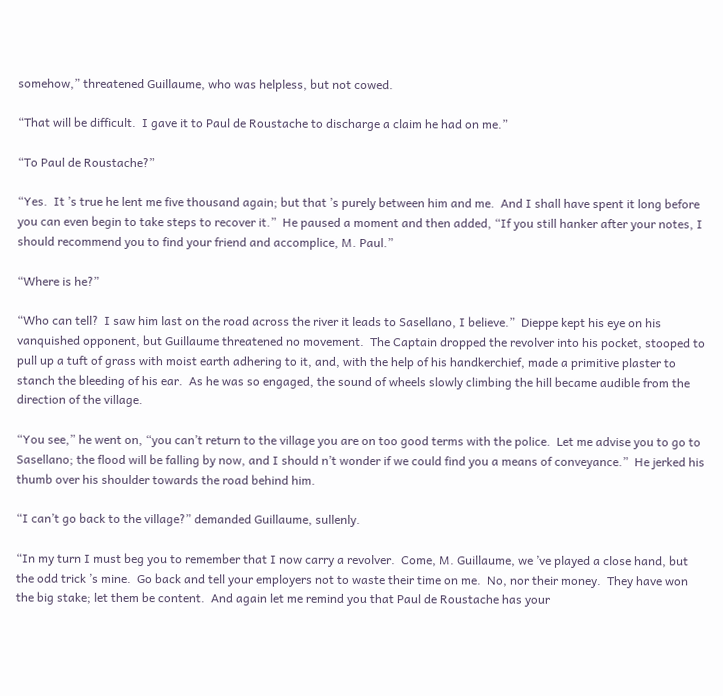somehow,” threatened Guillaume, who was helpless, but not cowed.

“That will be difficult.  I gave it to Paul de Roustache to discharge a claim he had on me.”

“To Paul de Roustache?”

“Yes.  It ’s true he lent me five thousand again; but that ’s purely between him and me.  And I shall have spent it long before you can even begin to take steps to recover it.”  He paused a moment and then added, “If you still hanker after your notes, I should recommend you to find your friend and accomplice, M. Paul.”

“Where is he?”

“Who can tell?  I saw him last on the road across the river it leads to Sasellano, I believe.”  Dieppe kept his eye on his vanquished opponent, but Guillaume threatened no movement.  The Captain dropped the revolver into his pocket, stooped to pull up a tuft of grass with moist earth adhering to it, and, with the help of his handkerchief, made a primitive plaster to stanch the bleeding of his ear.  As he was so engaged, the sound of wheels slowly climbing the hill became audible from the direction of the village.

“You see,” he went on, “you can’t return to the village you are on too good terms with the police.  Let me advise you to go to Sasellano; the flood will be falling by now, and I should n’t wonder if we could find you a means of conveyance.”  He jerked his thumb over his shoulder towards the road behind him.

“I can’t go back to the village?” demanded Guillaume, sullenly.

“In my turn I must beg you to remember that I now carry a revolver.  Come, M. Guillaume, we ’ve played a close hand, but the odd trick ’s mine.  Go back and tell your employers not to waste their time on me.  No, nor their money.  They have won the big stake; let them be content.  And again let me remind you that Paul de Roustache has your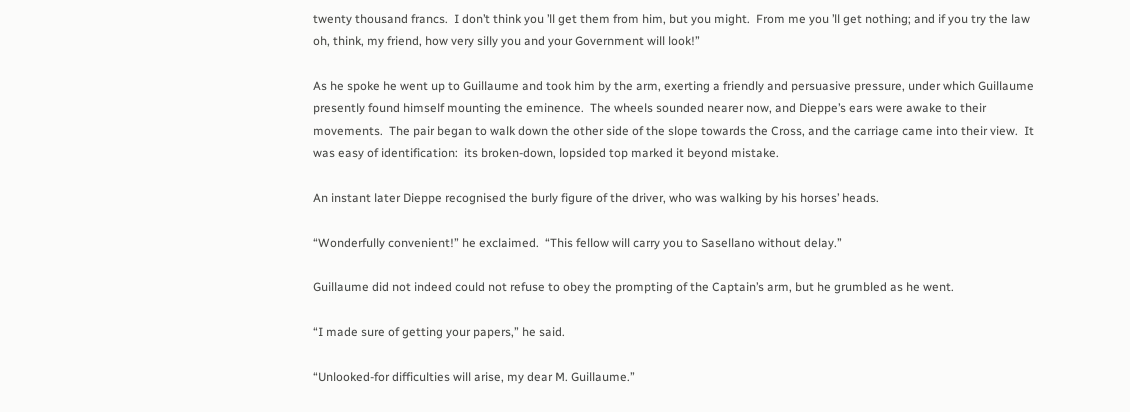twenty thousand francs.  I don’t think you ’ll get them from him, but you might.  From me you ’ll get nothing; and if you try the law oh, think, my friend, how very silly you and your Government will look!”

As he spoke he went up to Guillaume and took him by the arm, exerting a friendly and persuasive pressure, under which Guillaume presently found himself mounting the eminence.  The wheels sounded nearer now, and Dieppe’s ears were awake to their movements.  The pair began to walk down the other side of the slope towards the Cross, and the carriage came into their view.  It was easy of identification:  its broken-down, lopsided top marked it beyond mistake.

An instant later Dieppe recognised the burly figure of the driver, who was walking by his horses’ heads.

“Wonderfully convenient!” he exclaimed.  “This fellow will carry you to Sasellano without delay.”

Guillaume did not indeed could not refuse to obey the prompting of the Captain’s arm, but he grumbled as he went.

“I made sure of getting your papers,” he said.

“Unlooked-for difficulties will arise, my dear M. Guillaume.”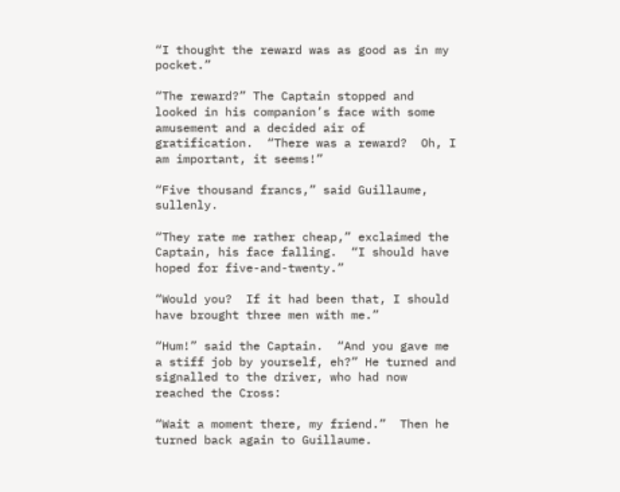“I thought the reward was as good as in my pocket.”

“The reward?” The Captain stopped and looked in his companion’s face with some amusement and a decided air of gratification.  “There was a reward?  Oh, I am important, it seems!”

“Five thousand francs,” said Guillaume, sullenly.

“They rate me rather cheap,” exclaimed the Captain, his face falling.  “I should have hoped for five-and-twenty.”

“Would you?  If it had been that, I should have brought three men with me.”

“Hum!” said the Captain.  “And you gave me a stiff job by yourself, eh?” He turned and signalled to the driver, who had now reached the Cross:

“Wait a moment there, my friend.”  Then he turned back again to Guillaume.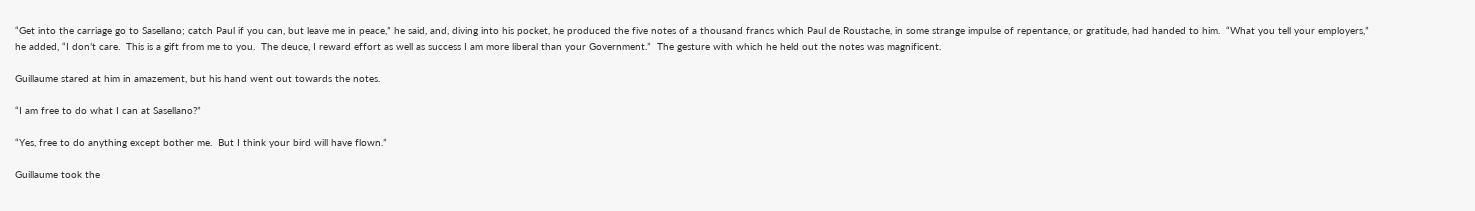“Get into the carriage go to Sasellano; catch Paul if you can, but leave me in peace,” he said, and, diving into his pocket, he produced the five notes of a thousand francs which Paul de Roustache, in some strange impulse of repentance, or gratitude, had handed to him.  “What you tell your employers,” he added, “I don’t care.  This is a gift from me to you.  The deuce, I reward effort as well as success I am more liberal than your Government.”  The gesture with which he held out the notes was magnificent.

Guillaume stared at him in amazement, but his hand went out towards the notes.

“I am free to do what I can at Sasellano?”

“Yes, free to do anything except bother me.  But I think your bird will have flown.”

Guillaume took the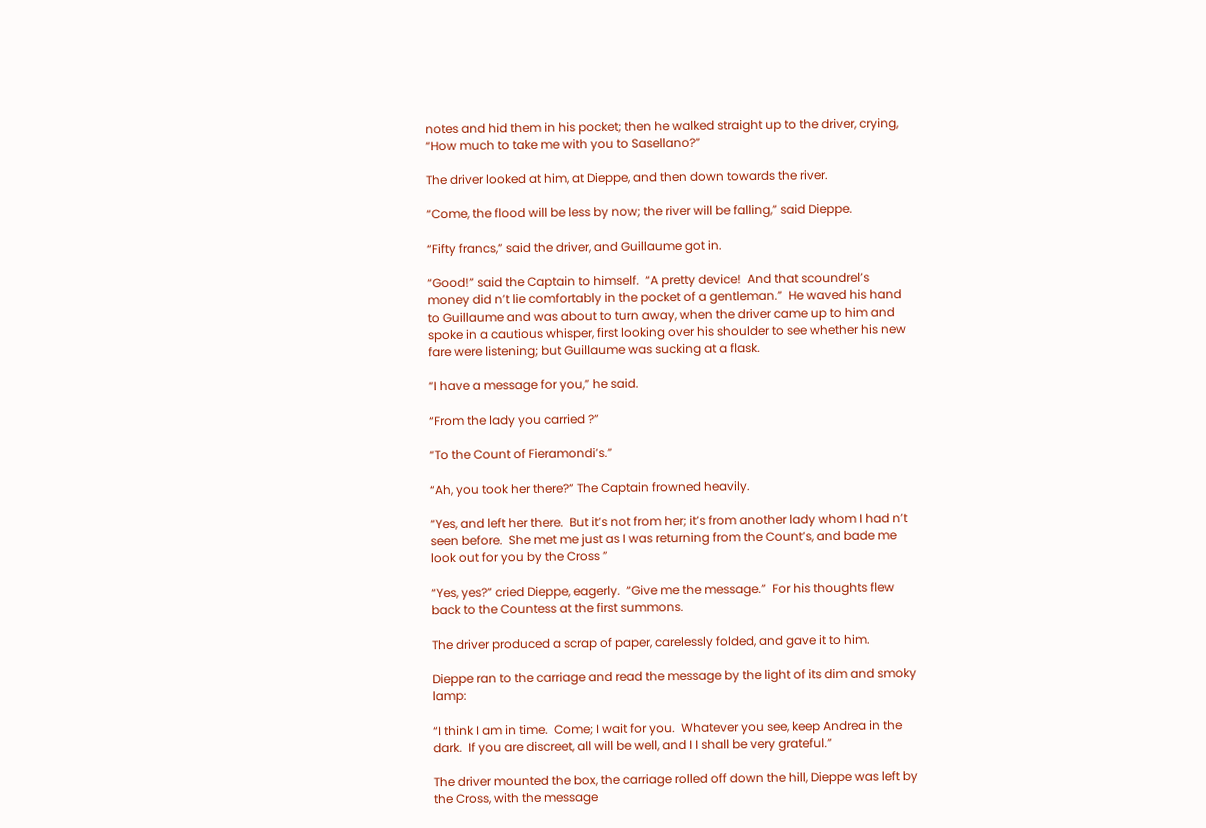notes and hid them in his pocket; then he walked straight up to the driver, crying, “How much to take me with you to Sasellano?”

The driver looked at him, at Dieppe, and then down towards the river.

“Come, the flood will be less by now; the river will be falling,” said Dieppe.

“Fifty francs,” said the driver, and Guillaume got in.

“Good!” said the Captain to himself.  “A pretty device!  And that scoundrel’s money did n’t lie comfortably in the pocket of a gentleman.”  He waved his hand to Guillaume and was about to turn away, when the driver came up to him and spoke in a cautious whisper, first looking over his shoulder to see whether his new fare were listening; but Guillaume was sucking at a flask.

“I have a message for you,” he said.

“From the lady you carried ?”

“To the Count of Fieramondi’s.”

“Ah, you took her there?” The Captain frowned heavily.

“Yes, and left her there.  But it’s not from her; it’s from another lady whom I had n’t seen before.  She met me just as I was returning from the Count’s, and bade me look out for you by the Cross ”

“Yes, yes?” cried Dieppe, eagerly.  “Give me the message.”  For his thoughts flew back to the Countess at the first summons.

The driver produced a scrap of paper, carelessly folded, and gave it to him.

Dieppe ran to the carriage and read the message by the light of its dim and smoky lamp:

“I think I am in time.  Come; I wait for you.  Whatever you see, keep Andrea in the dark.  If you are discreet, all will be well, and I I shall be very grateful.”

The driver mounted the box, the carriage rolled off down the hill, Dieppe was left by the Cross, with the message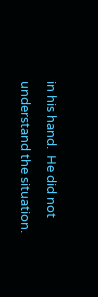in his hand.  He did not understand the situation.